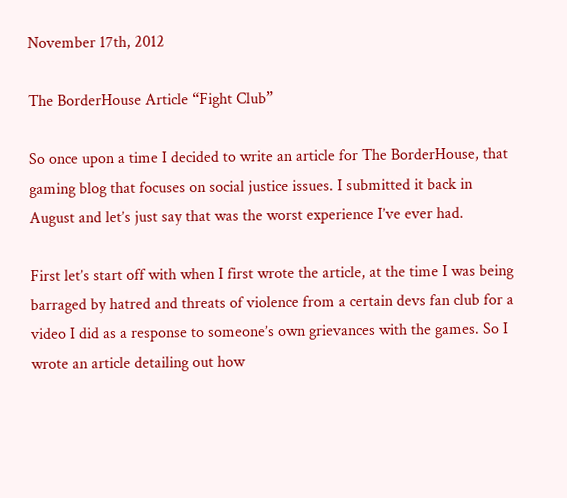November 17th, 2012

The BorderHouse Article “Fight Club”

So once upon a time I decided to write an article for The BorderHouse, that gaming blog that focuses on social justice issues. I submitted it back in August and let’s just say that was the worst experience I’ve ever had.

First let’s start off with when I first wrote the article, at the time I was being barraged by hatred and threats of violence from a certain devs fan club for a video I did as a response to someone’s own grievances with the games. So I wrote an article detailing out how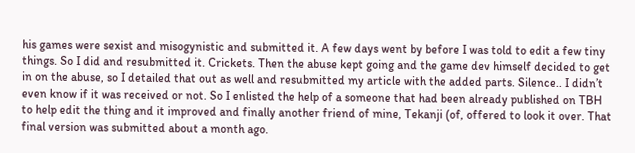his games were sexist and misogynistic and submitted it. A few days went by before I was told to edit a few tiny things. So I did and resubmitted it. Crickets. Then the abuse kept going and the game dev himself decided to get in on the abuse, so I detailed that out as well and resubmitted my article with the added parts. Silence.. I didn’t even know if it was received or not. So I enlisted the help of a someone that had been already published on TBH to help edit the thing and it improved and finally another friend of mine, Tekanji (of, offered to look it over. That final version was submitted about a month ago.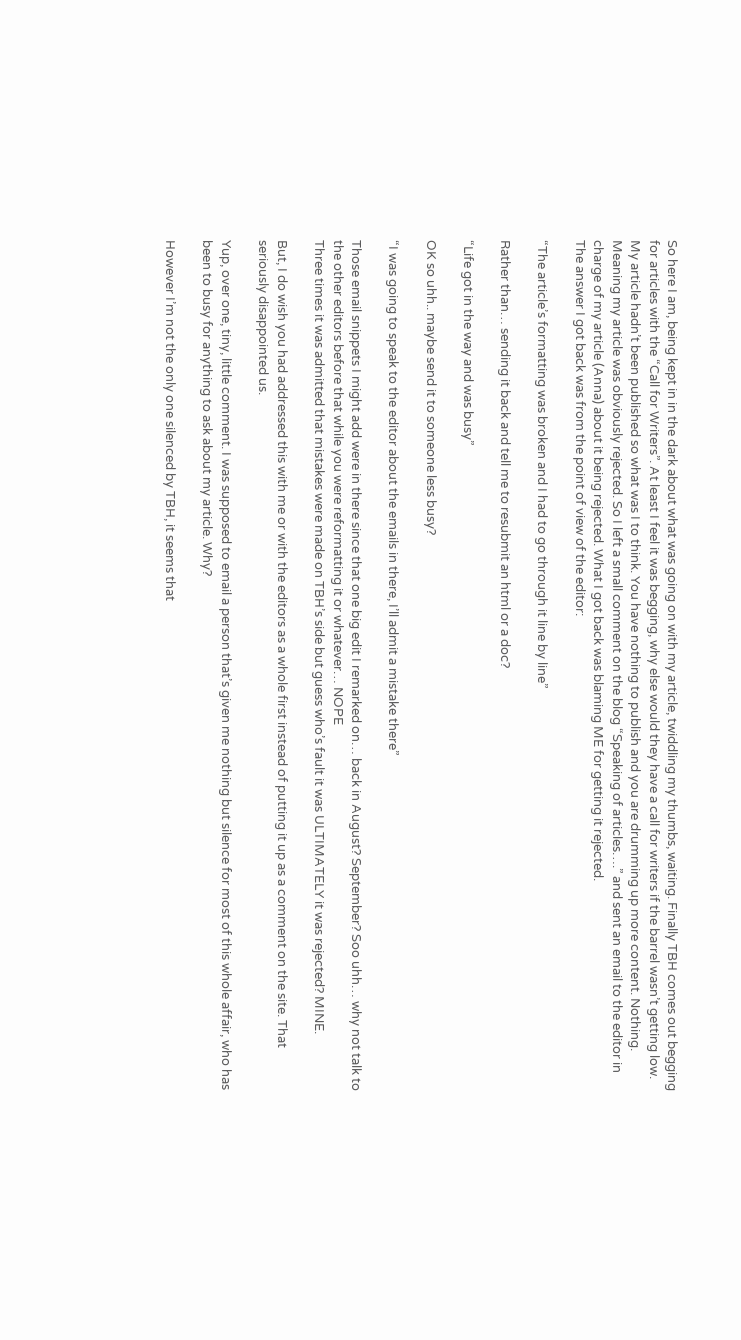So here I am, being kept in in the dark about what was going on with my article, twiddling my thumbs, waiting. Finally TBH comes out begging for articles with the “Call for Writers”. At least I feel it was begging, why else would they have a call for writers if the barrel wasn’t getting low. My article hadn’t been published so what was I to think. You have nothing to publish and you are drumming up more content. Nothing. Meaning my article was obviously rejected. So I left a small comment on the blog “Speaking of articles….” and sent an email to the editor in charge of my article (Anna) about it being rejected. What I got back was blaming ME for getting it rejected.
The answer I got back was from the point of view of the editor:

“The article’s formatting was broken and I had to go through it line by line”

Rather than… sending it back and tell me to resubmit an html or a doc?

“Life got in the way and was busy”

OK so uhh.. maybe send it to someone less busy?

“I was going to speak to the editor about the emails in there, I’ll admit a mistake there”

Those email snippets I might add were in there since that one big edit I remarked on… back in August? September? Soo uhh… why not talk to the other editors before that while you were reformatting it or whatever… NOPE
Three times it was admitted that mistakes were made on TBH’s side but guess who’s fault it was ULTIMATELY it was rejected? MINE.

But, I do wish you had addressed this with me or with the editors as a whole first instead of putting it up as a comment on the site. That seriously disappointed us.

Yup, over one, tiny, little comment. I was supposed to email a person that’s given me nothing but silence for most of this whole affair, who has been to busy for anything to ask about my article. Why?

However I’m not the only one silenced by TBH, it seems that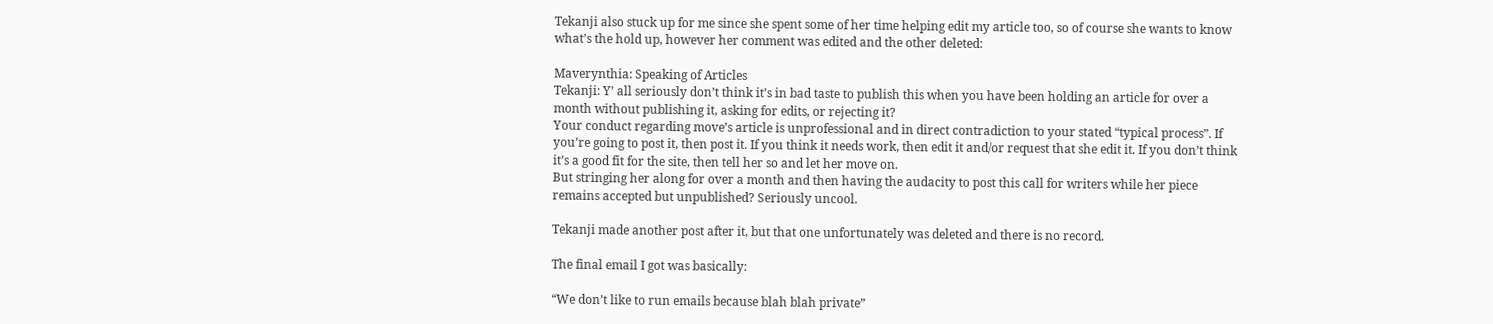Tekanji also stuck up for me since she spent some of her time helping edit my article too, so of course she wants to know what’s the hold up, however her comment was edited and the other deleted:

Maverynthia: Speaking of Articles
Tekanji: Y’ all seriously don’t think it’s in bad taste to publish this when you have been holding an article for over a month without publishing it, asking for edits, or rejecting it?
Your conduct regarding move’s article is unprofessional and in direct contradiction to your stated “typical process”. If you’re going to post it, then post it. If you think it needs work, then edit it and/or request that she edit it. If you don’t think it’s a good fit for the site, then tell her so and let her move on.
But stringing her along for over a month and then having the audacity to post this call for writers while her piece remains accepted but unpublished? Seriously uncool.

Tekanji made another post after it, but that one unfortunately was deleted and there is no record.

The final email I got was basically:

“We don’t like to run emails because blah blah private”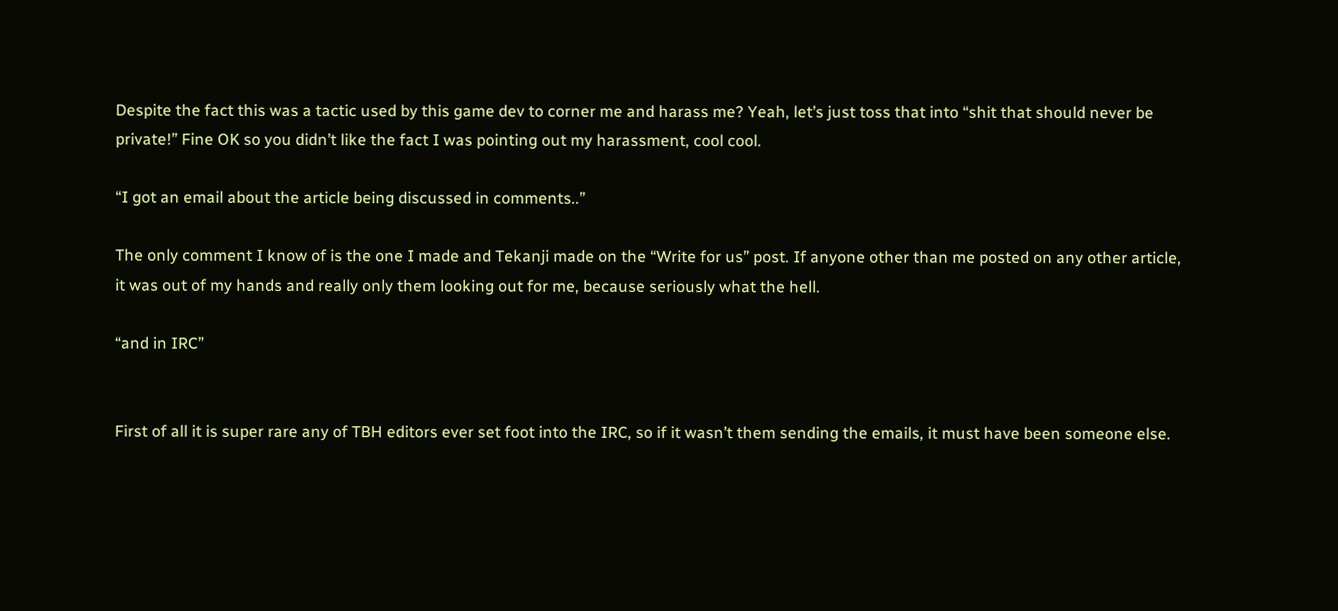Despite the fact this was a tactic used by this game dev to corner me and harass me? Yeah, let’s just toss that into “shit that should never be private!” Fine OK so you didn’t like the fact I was pointing out my harassment, cool cool.

“I got an email about the article being discussed in comments..”

The only comment I know of is the one I made and Tekanji made on the “Write for us” post. If anyone other than me posted on any other article, it was out of my hands and really only them looking out for me, because seriously what the hell.

“and in IRC”


First of all it is super rare any of TBH editors ever set foot into the IRC, so if it wasn’t them sending the emails, it must have been someone else.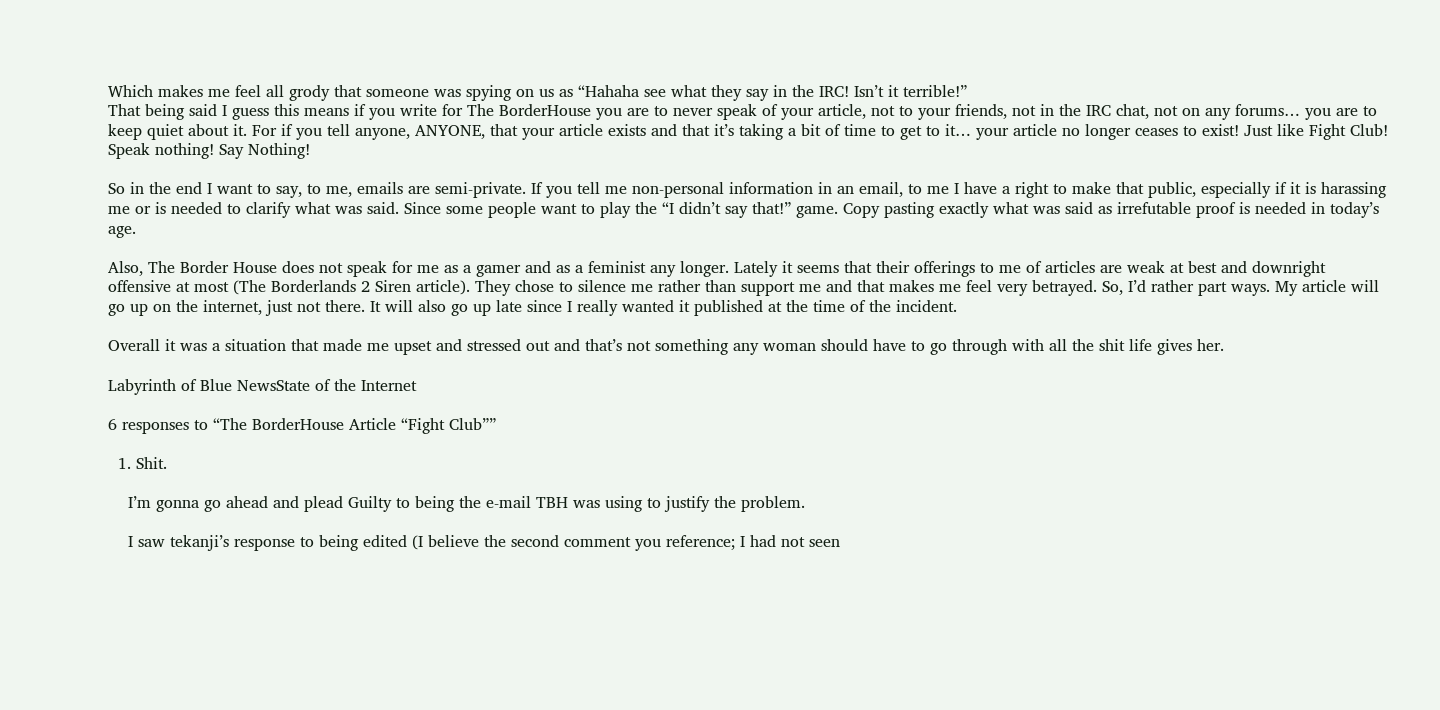Which makes me feel all grody that someone was spying on us as “Hahaha see what they say in the IRC! Isn’t it terrible!”
That being said I guess this means if you write for The BorderHouse you are to never speak of your article, not to your friends, not in the IRC chat, not on any forums… you are to keep quiet about it. For if you tell anyone, ANYONE, that your article exists and that it’s taking a bit of time to get to it… your article no longer ceases to exist! Just like Fight Club! Speak nothing! Say Nothing!

So in the end I want to say, to me, emails are semi-private. If you tell me non-personal information in an email, to me I have a right to make that public, especially if it is harassing me or is needed to clarify what was said. Since some people want to play the “I didn’t say that!” game. Copy pasting exactly what was said as irrefutable proof is needed in today’s age.

Also, The Border House does not speak for me as a gamer and as a feminist any longer. Lately it seems that their offerings to me of articles are weak at best and downright offensive at most (The Borderlands 2 Siren article). They chose to silence me rather than support me and that makes me feel very betrayed. So, I’d rather part ways. My article will go up on the internet, just not there. It will also go up late since I really wanted it published at the time of the incident.

Overall it was a situation that made me upset and stressed out and that’s not something any woman should have to go through with all the shit life gives her.

Labyrinth of Blue NewsState of the Internet

6 responses to “The BorderHouse Article “Fight Club””

  1. Shit.

    I’m gonna go ahead and plead Guilty to being the e-mail TBH was using to justify the problem.

    I saw tekanji’s response to being edited (I believe the second comment you reference; I had not seen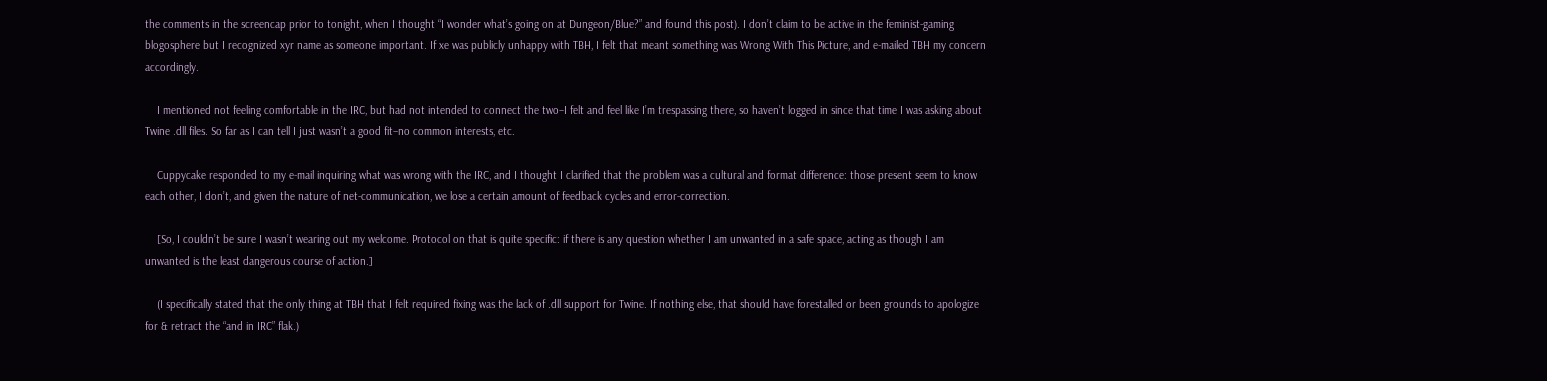the comments in the screencap prior to tonight, when I thought “I wonder what’s going on at Dungeon/Blue?” and found this post). I don’t claim to be active in the feminist-gaming blogosphere but I recognized xyr name as someone important. If xe was publicly unhappy with TBH, I felt that meant something was Wrong With This Picture, and e-mailed TBH my concern accordingly.

    I mentioned not feeling comfortable in the IRC, but had not intended to connect the two–I felt and feel like I’m trespassing there, so haven’t logged in since that time I was asking about Twine .dll files. So far as I can tell I just wasn’t a good fit–no common interests, etc.

    Cuppycake responded to my e-mail inquiring what was wrong with the IRC, and I thought I clarified that the problem was a cultural and format difference: those present seem to know each other, I don’t, and given the nature of net-communication, we lose a certain amount of feedback cycles and error-correction.

    [So, I couldn’t be sure I wasn’t wearing out my welcome. Protocol on that is quite specific: if there is any question whether I am unwanted in a safe space, acting as though I am unwanted is the least dangerous course of action.]

    (I specifically stated that the only thing at TBH that I felt required fixing was the lack of .dll support for Twine. If nothing else, that should have forestalled or been grounds to apologize for & retract the “and in IRC” flak.)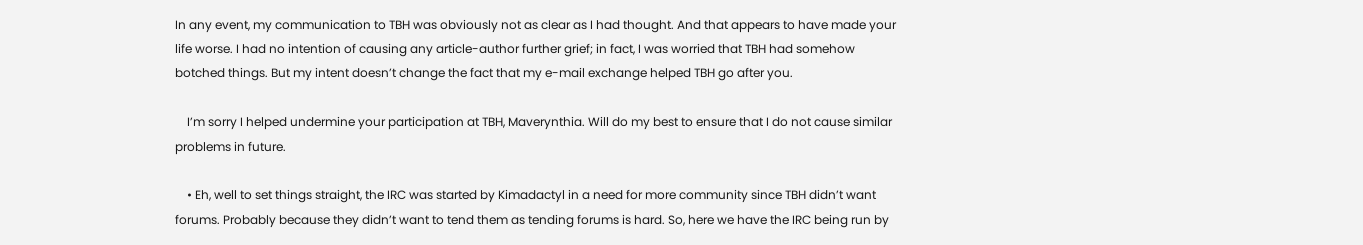In any event, my communication to TBH was obviously not as clear as I had thought. And that appears to have made your life worse. I had no intention of causing any article-author further grief; in fact, I was worried that TBH had somehow botched things. But my intent doesn’t change the fact that my e-mail exchange helped TBH go after you.

    I’m sorry I helped undermine your participation at TBH, Maverynthia. Will do my best to ensure that I do not cause similar problems in future.

    • Eh, well to set things straight, the IRC was started by Kimadactyl in a need for more community since TBH didn’t want forums. Probably because they didn’t want to tend them as tending forums is hard. So, here we have the IRC being run by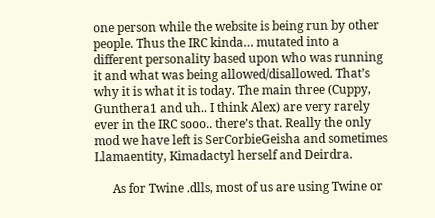one person while the website is being run by other people. Thus the IRC kinda… mutated into a different personality based upon who was running it and what was being allowed/disallowed. That’s why it is what it is today. The main three (Cuppy, Gunthera1 and uh.. I think Alex) are very rarely ever in the IRC sooo.. there’s that. Really the only mod we have left is SerCorbieGeisha and sometimes Llamaentity, Kimadactyl herself and Deirdra.

      As for Twine .dlls, most of us are using Twine or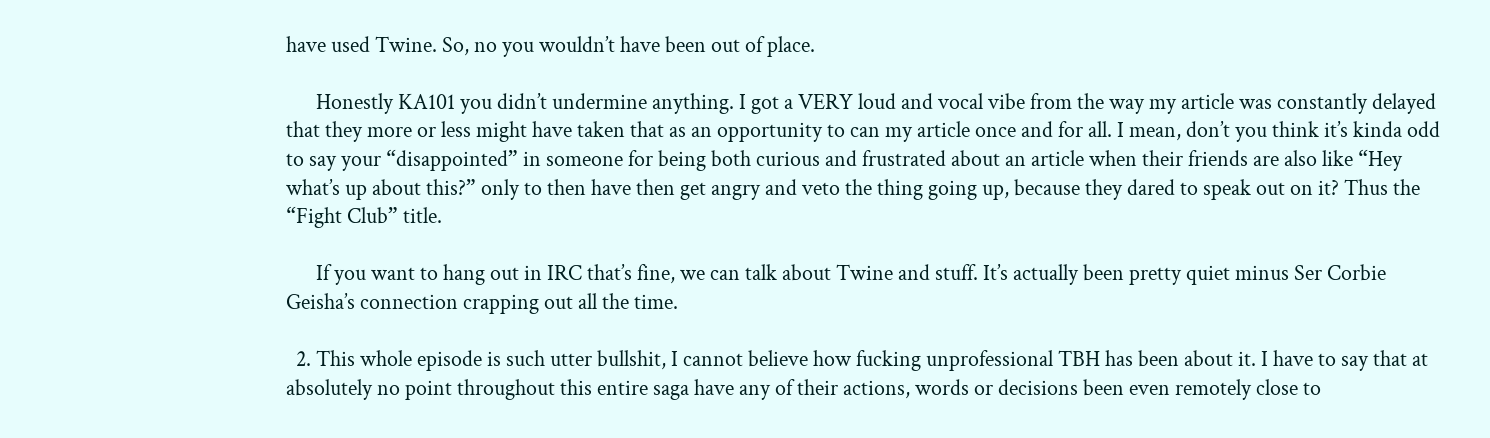have used Twine. So, no you wouldn’t have been out of place.

      Honestly KA101 you didn’t undermine anything. I got a VERY loud and vocal vibe from the way my article was constantly delayed that they more or less might have taken that as an opportunity to can my article once and for all. I mean, don’t you think it’s kinda odd to say your “disappointed” in someone for being both curious and frustrated about an article when their friends are also like “Hey what’s up about this?” only to then have then get angry and veto the thing going up, because they dared to speak out on it? Thus the “Fight Club” title.

      If you want to hang out in IRC that’s fine, we can talk about Twine and stuff. It’s actually been pretty quiet minus Ser Corbie Geisha’s connection crapping out all the time.

  2. This whole episode is such utter bullshit, I cannot believe how fucking unprofessional TBH has been about it. I have to say that at absolutely no point throughout this entire saga have any of their actions, words or decisions been even remotely close to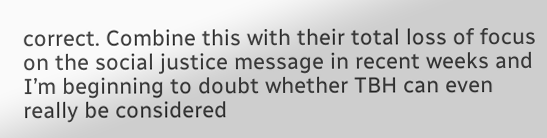correct. Combine this with their total loss of focus on the social justice message in recent weeks and I’m beginning to doubt whether TBH can even really be considered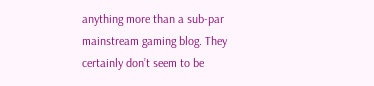anything more than a sub-par mainstream gaming blog. They certainly don’t seem to be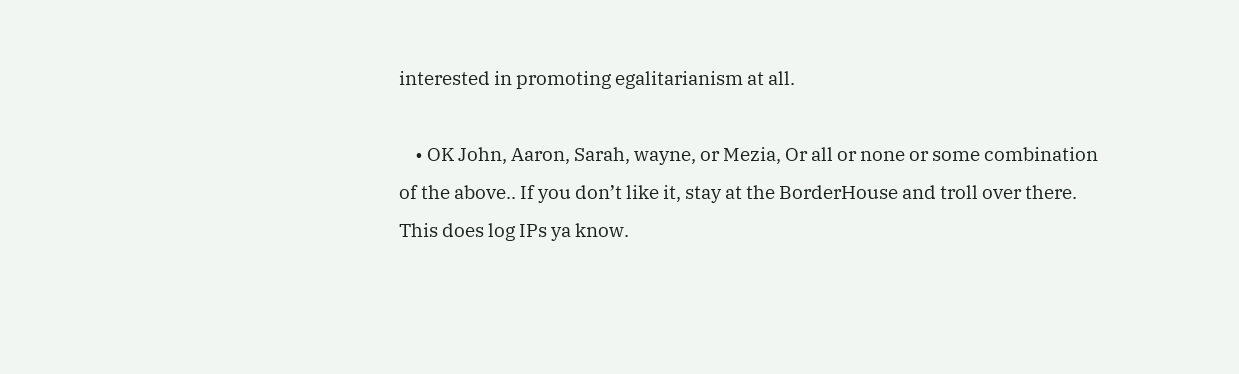interested in promoting egalitarianism at all.

    • OK John, Aaron, Sarah, wayne, or Mezia, Or all or none or some combination of the above.. If you don’t like it, stay at the BorderHouse and troll over there. This does log IPs ya know.